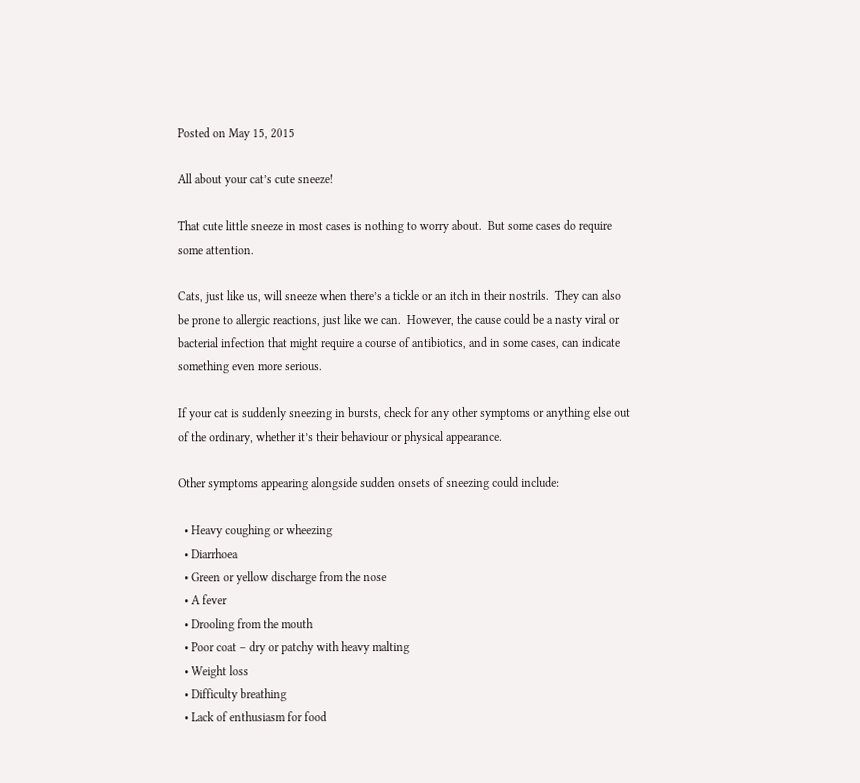Posted on May 15, 2015

All about your cat’s cute sneeze!

That cute little sneeze in most cases is nothing to worry about.  But some cases do require some attention.

Cats, just like us, will sneeze when there’s a tickle or an itch in their nostrils.  They can also be prone to allergic reactions, just like we can.  However, the cause could be a nasty viral or bacterial infection that might require a course of antibiotics, and in some cases, can indicate something even more serious.

If your cat is suddenly sneezing in bursts, check for any other symptoms or anything else out of the ordinary, whether it’s their behaviour or physical appearance.

Other symptoms appearing alongside sudden onsets of sneezing could include:

  • Heavy coughing or wheezing
  • Diarrhoea
  • Green or yellow discharge from the nose
  • A fever
  • Drooling from the mouth
  • Poor coat – dry or patchy with heavy malting
  • Weight loss
  • Difficulty breathing
  • Lack of enthusiasm for food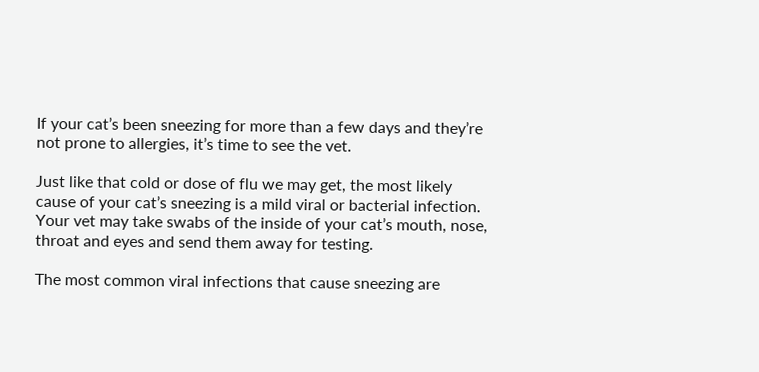If your cat’s been sneezing for more than a few days and they’re not prone to allergies, it’s time to see the vet.

Just like that cold or dose of flu we may get, the most likely cause of your cat’s sneezing is a mild viral or bacterial infection.  Your vet may take swabs of the inside of your cat’s mouth, nose, throat and eyes and send them away for testing.

The most common viral infections that cause sneezing are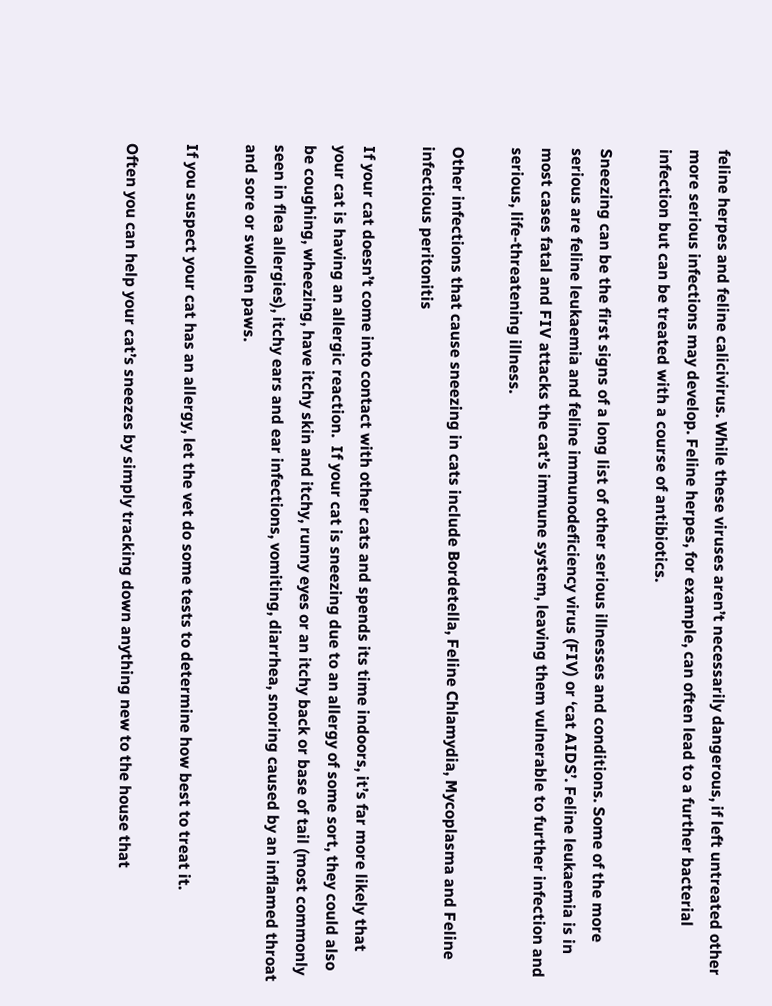feline herpes and feline calicivirus. While these viruses aren’t necessarily dangerous, if left untreated other more serious infections may develop. Feline herpes, for example, can often lead to a further bacterial infection but can be treated with a course of antibiotics.

Sneezing can be the first signs of a long list of other serious illnesses and conditions. Some of the more serious are feline leukaemia and feline immunodeficiency virus (FIV) or ‘cat AIDS’. Feline leukaemia is in most cases fatal and FIV attacks the cat’s immune system, leaving them vulnerable to further infection and serious, life-threatening illness.

Other infections that cause sneezing in cats include Bordetella, Feline Chlamydia, Mycoplasma and Feline infectious peritonitis

If your cat doesn’t come into contact with other cats and spends its time indoors, it’s far more likely that your cat is having an allergic reaction.  If your cat is sneezing due to an allergy of some sort, they could also be coughing, wheezing, have itchy skin and itchy, runny eyes or an itchy back or base of tail (most commonly seen in flea allergies), itchy ears and ear infections, vomiting, diarrhea, snoring caused by an inflamed throat and sore or swollen paws.

If you suspect your cat has an allergy, let the vet do some tests to determine how best to treat it.

Often you can help your cat’s sneezes by simply tracking down anything new to the house that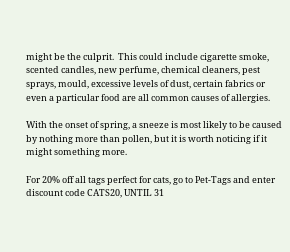might be the culprit.  This could include cigarette smoke, scented candles, new perfume, chemical cleaners, pest sprays, mould, excessive levels of dust, certain fabrics or even a particular food are all common causes of allergies.

With the onset of spring, a sneeze is most likely to be caused by nothing more than pollen, but it is worth noticing if it might something more.

For 20% off all tags perfect for cats, go to Pet-Tags and enter discount code CATS20, UNTIL 31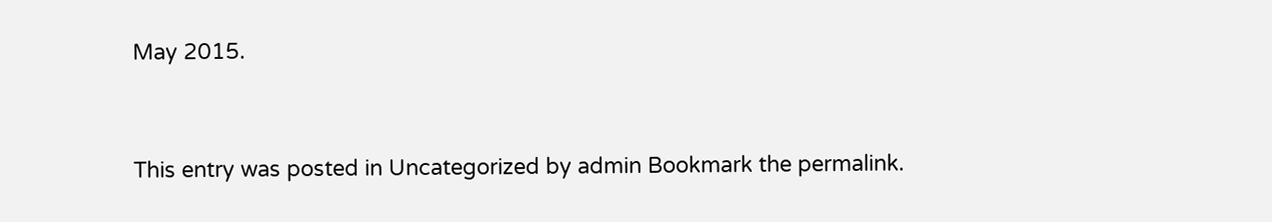May 2015.


This entry was posted in Uncategorized by admin Bookmark the permalink.